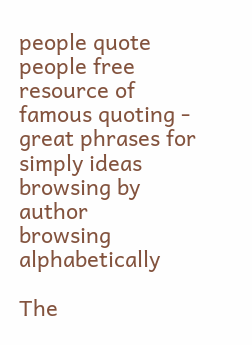people quote people free resource of famous quoting - great phrases for simply ideas
browsing by author
browsing alphabetically

The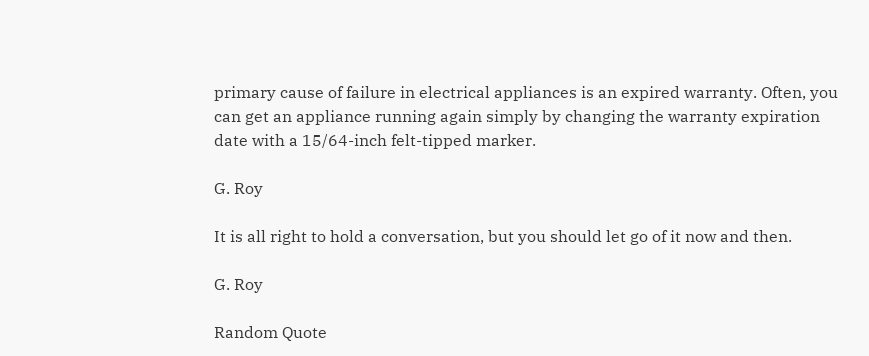primary cause of failure in electrical appliances is an expired warranty. Often, you can get an appliance running again simply by changing the warranty expiration date with a 15/64-inch felt-tipped marker.

G. Roy

It is all right to hold a conversation, but you should let go of it now and then.

G. Roy

Random Quote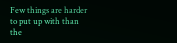Few things are harder to put up with than the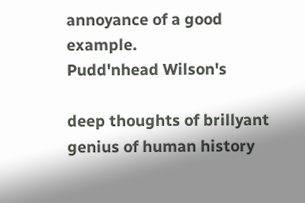annoyance of a good example.
Pudd'nhead Wilson's

deep thoughts of brillyant genius of human history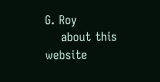G. Roy
    about this website